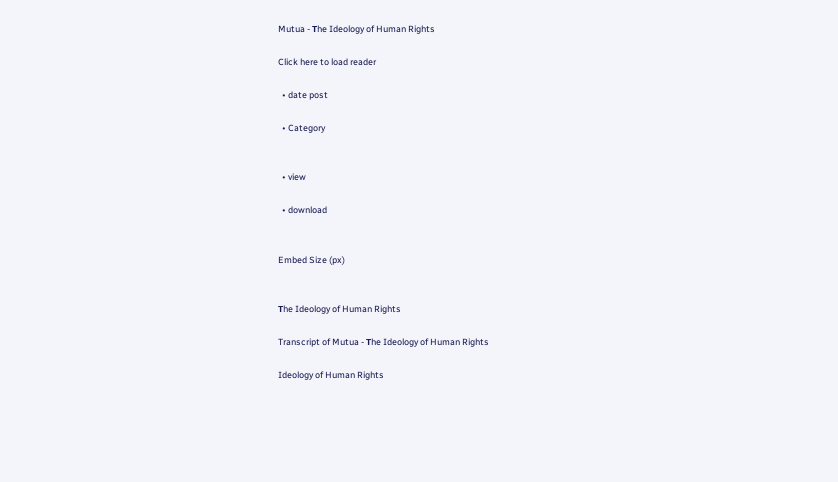Mutua - Τhe Ideology of Human Rights

Click here to load reader

  • date post

  • Category


  • view

  • download


Embed Size (px)


Τhe Ideology of Human Rights

Transcript of Mutua - Τhe Ideology of Human Rights

Ideology of Human Rights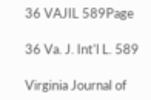36 VAJIL 589Page

36 Va. J. Int'l L. 589

Virginia Journal of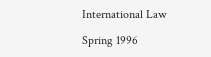International Law

Spring 1996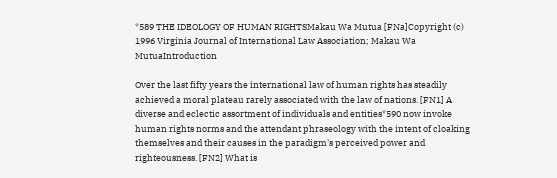*589 THE IDEOLOGY OF HUMAN RIGHTSMakau Wa Mutua [FNa]Copyright (c) 1996 Virginia Journal of International Law Association; Makau Wa MutuaIntroduction

Over the last fifty years the international law of human rights has steadily achieved a moral plateau rarely associated with the law of nations. [FN1] A diverse and eclectic assortment of individuals and entities*590 now invoke human rights norms and the attendant phraseology with the intent of cloaking themselves and their causes in the paradigm's perceived power and righteousness. [FN2] What is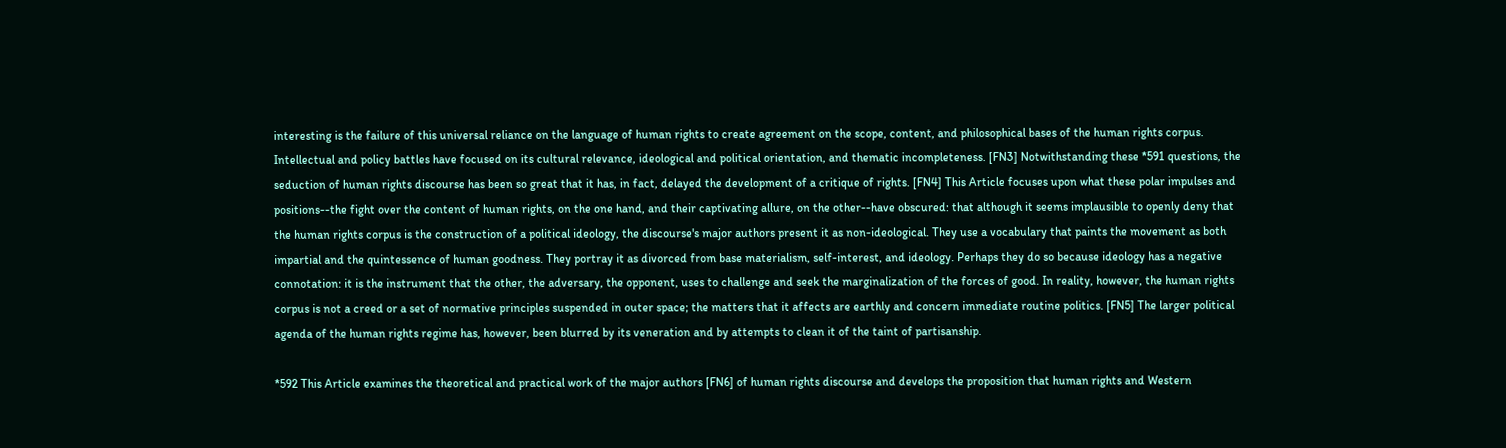interesting is the failure of this universal reliance on the language of human rights to create agreement on the scope, content, and philosophical bases of the human rights corpus. Intellectual and policy battles have focused on its cultural relevance, ideological and political orientation, and thematic incompleteness. [FN3] Notwithstanding these *591 questions, the seduction of human rights discourse has been so great that it has, in fact, delayed the development of a critique of rights. [FN4] This Article focuses upon what these polar impulses and positions--the fight over the content of human rights, on the one hand, and their captivating allure, on the other--have obscured: that although it seems implausible to openly deny that the human rights corpus is the construction of a political ideology, the discourse's major authors present it as non-ideological. They use a vocabulary that paints the movement as both impartial and the quintessence of human goodness. They portray it as divorced from base materialism, self-interest, and ideology. Perhaps they do so because ideology has a negative connotation: it is the instrument that the other, the adversary, the opponent, uses to challenge and seek the marginalization of the forces of good. In reality, however, the human rights corpus is not a creed or a set of normative principles suspended in outer space; the matters that it affects are earthly and concern immediate routine politics. [FN5] The larger political agenda of the human rights regime has, however, been blurred by its veneration and by attempts to clean it of the taint of partisanship.

*592 This Article examines the theoretical and practical work of the major authors [FN6] of human rights discourse and develops the proposition that human rights and Western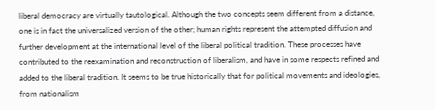liberal democracy are virtually tautological. Although the two concepts seem different from a distance, one is in fact the universalized version of the other; human rights represent the attempted diffusion and further development at the international level of the liberal political tradition. These processes have contributed to the reexamination and reconstruction of liberalism, and have in some respects refined and added to the liberal tradition. It seems to be true historically that for political movements and ideologies, from nationalism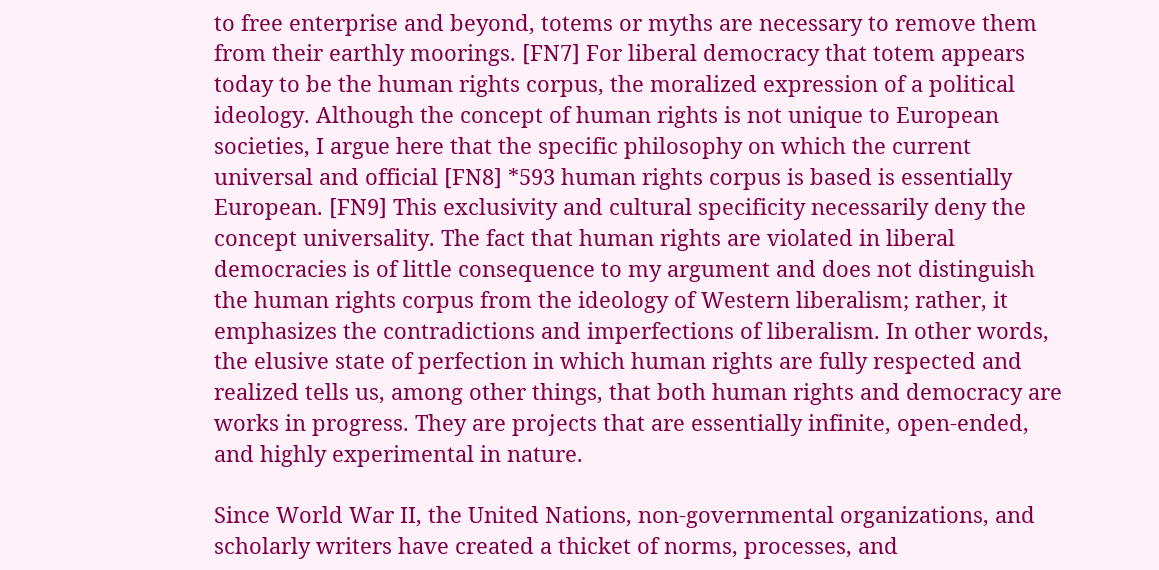to free enterprise and beyond, totems or myths are necessary to remove them from their earthly moorings. [FN7] For liberal democracy that totem appears today to be the human rights corpus, the moralized expression of a political ideology. Although the concept of human rights is not unique to European societies, I argue here that the specific philosophy on which the current universal and official [FN8] *593 human rights corpus is based is essentially European. [FN9] This exclusivity and cultural specificity necessarily deny the concept universality. The fact that human rights are violated in liberal democracies is of little consequence to my argument and does not distinguish the human rights corpus from the ideology of Western liberalism; rather, it emphasizes the contradictions and imperfections of liberalism. In other words, the elusive state of perfection in which human rights are fully respected and realized tells us, among other things, that both human rights and democracy are works in progress. They are projects that are essentially infinite, open-ended, and highly experimental in nature.

Since World War II, the United Nations, non-governmental organizations, and scholarly writers have created a thicket of norms, processes, and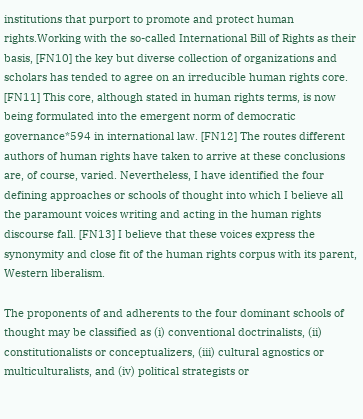institutions that purport to promote and protect human rights.Working with the so-called International Bill of Rights as their basis, [FN10] the key but diverse collection of organizations and scholars has tended to agree on an irreducible human rights core. [FN11] This core, although stated in human rights terms, is now being formulated into the emergent norm of democratic governance*594 in international law. [FN12] The routes different authors of human rights have taken to arrive at these conclusions are, of course, varied. Nevertheless, I have identified the four defining approaches or schools of thought into which I believe all the paramount voices writing and acting in the human rights discourse fall. [FN13] I believe that these voices express the synonymity and close fit of the human rights corpus with its parent, Western liberalism.

The proponents of and adherents to the four dominant schools of thought may be classified as (i) conventional doctrinalists, (ii) constitutionalists or conceptualizers, (iii) cultural agnostics or multiculturalists, and (iv) political strategists or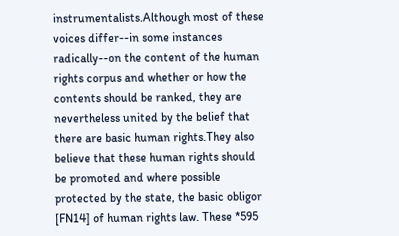instrumentalists.Although most of these voices differ--in some instances radically--on the content of the human rights corpus and whether or how the contents should be ranked, they are nevertheless united by the belief that there are basic human rights.They also believe that these human rights should be promoted and where possible protected by the state, the basic obligor [FN14] of human rights law. These *595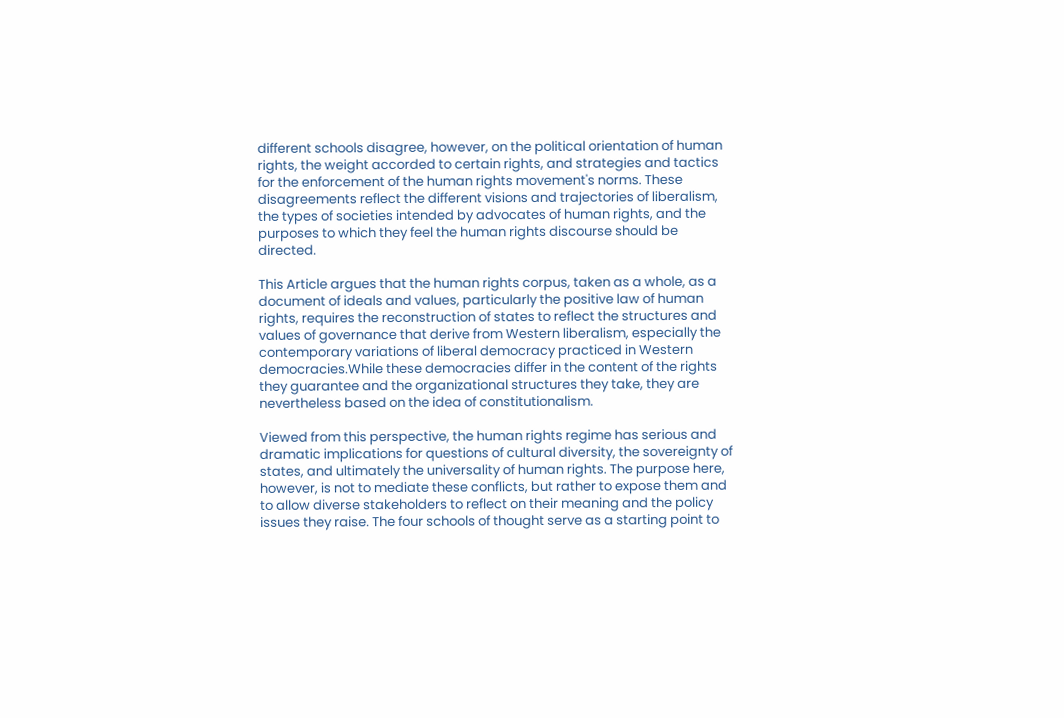different schools disagree, however, on the political orientation of human rights, the weight accorded to certain rights, and strategies and tactics for the enforcement of the human rights movement's norms. These disagreements reflect the different visions and trajectories of liberalism, the types of societies intended by advocates of human rights, and the purposes to which they feel the human rights discourse should be directed.

This Article argues that the human rights corpus, taken as a whole, as a document of ideals and values, particularly the positive law of human rights, requires the reconstruction of states to reflect the structures and values of governance that derive from Western liberalism, especially the contemporary variations of liberal democracy practiced in Western democracies.While these democracies differ in the content of the rights they guarantee and the organizational structures they take, they are nevertheless based on the idea of constitutionalism.

Viewed from this perspective, the human rights regime has serious and dramatic implications for questions of cultural diversity, the sovereignty of states, and ultimately the universality of human rights. The purpose here, however, is not to mediate these conflicts, but rather to expose them and to allow diverse stakeholders to reflect on their meaning and the policy issues they raise. The four schools of thought serve as a starting point to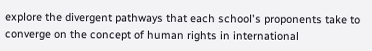explore the divergent pathways that each school's proponents take to converge on the concept of human rights in international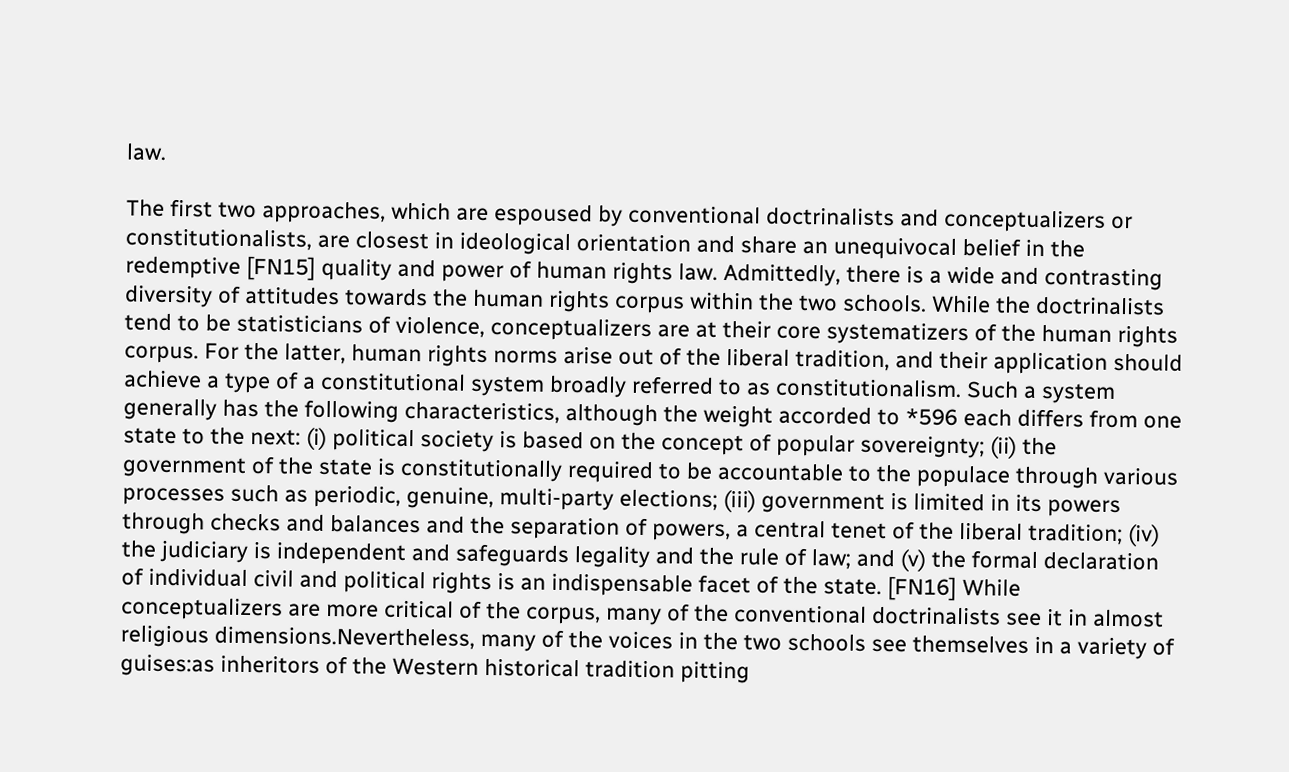law.

The first two approaches, which are espoused by conventional doctrinalists and conceptualizers or constitutionalists, are closest in ideological orientation and share an unequivocal belief in the redemptive [FN15] quality and power of human rights law. Admittedly, there is a wide and contrasting diversity of attitudes towards the human rights corpus within the two schools. While the doctrinalists tend to be statisticians of violence, conceptualizers are at their core systematizers of the human rights corpus. For the latter, human rights norms arise out of the liberal tradition, and their application should achieve a type of a constitutional system broadly referred to as constitutionalism. Such a system generally has the following characteristics, although the weight accorded to *596 each differs from one state to the next: (i) political society is based on the concept of popular sovereignty; (ii) the government of the state is constitutionally required to be accountable to the populace through various processes such as periodic, genuine, multi-party elections; (iii) government is limited in its powers through checks and balances and the separation of powers, a central tenet of the liberal tradition; (iv) the judiciary is independent and safeguards legality and the rule of law; and (v) the formal declaration of individual civil and political rights is an indispensable facet of the state. [FN16] While conceptualizers are more critical of the corpus, many of the conventional doctrinalists see it in almost religious dimensions.Nevertheless, many of the voices in the two schools see themselves in a variety of guises:as inheritors of the Western historical tradition pitting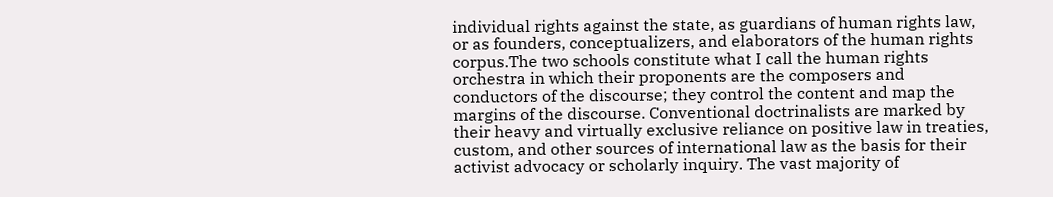individual rights against the state, as guardians of human rights law, or as founders, conceptualizers, and elaborators of the human rights corpus.The two schools constitute what I call the human rights orchestra in which their proponents are the composers and conductors of the discourse; they control the content and map the margins of the discourse. Conventional doctrinalists are marked by their heavy and virtually exclusive reliance on positive law in treaties, custom, and other sources of international law as the basis for their activist advocacy or scholarly inquiry. The vast majority of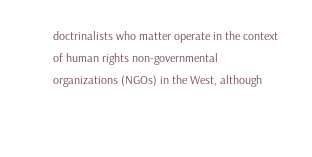doctrinalists who matter operate in the context of human rights non-governmental organizations (NGOs) in the West, although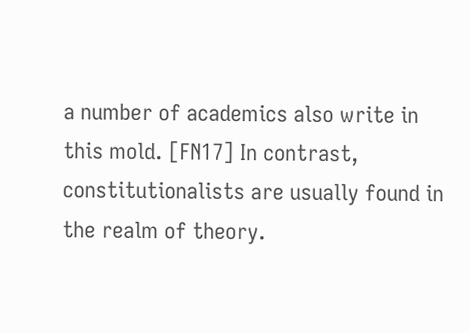a number of academics also write in this mold. [FN17] In contrast, constitutionalists are usually found in the realm of theory.